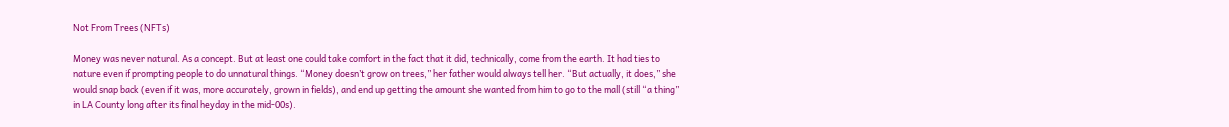Not From Trees (NFTs)

Money was never natural. As a concept. But at least one could take comfort in the fact that it did, technically, come from the earth. It had ties to nature even if prompting people to do unnatural things. “Money doesn’t grow on trees,” her father would always tell her. “But actually, it does,” she would snap back (even if it was, more accurately, grown in fields), and end up getting the amount she wanted from him to go to the mall (still “a thing” in LA County long after its final heyday in the mid-00s).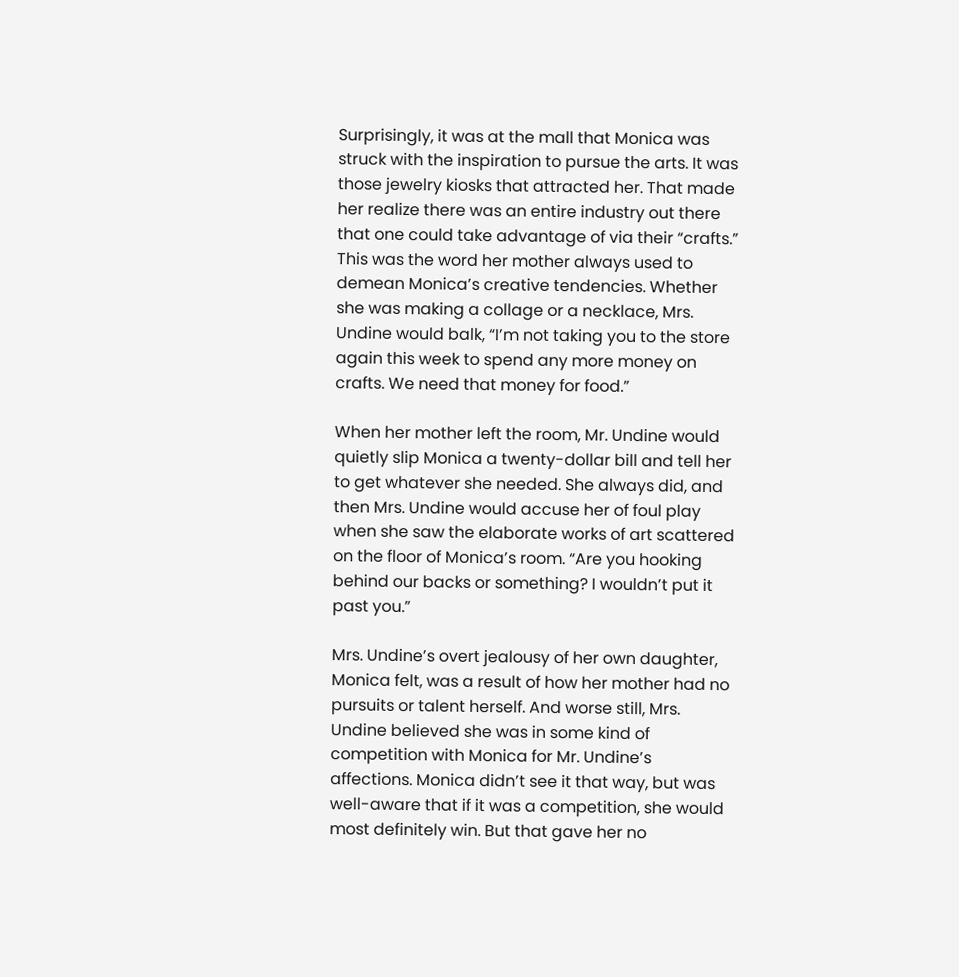Surprisingly, it was at the mall that Monica was struck with the inspiration to pursue the arts. It was those jewelry kiosks that attracted her. That made her realize there was an entire industry out there that one could take advantage of via their “crafts.” This was the word her mother always used to demean Monica’s creative tendencies. Whether she was making a collage or a necklace, Mrs. Undine would balk, “I’m not taking you to the store again this week to spend any more money on crafts. We need that money for food.”

When her mother left the room, Mr. Undine would quietly slip Monica a twenty-dollar bill and tell her to get whatever she needed. She always did, and then Mrs. Undine would accuse her of foul play when she saw the elaborate works of art scattered on the floor of Monica’s room. “Are you hooking behind our backs or something? I wouldn’t put it past you.”

Mrs. Undine’s overt jealousy of her own daughter, Monica felt, was a result of how her mother had no pursuits or talent herself. And worse still, Mrs. Undine believed she was in some kind of competition with Monica for Mr. Undine’s affections. Monica didn’t see it that way, but was well-aware that if it was a competition, she would most definitely win. But that gave her no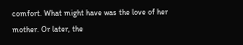comfort. What might have was the love of her mother. Or later, the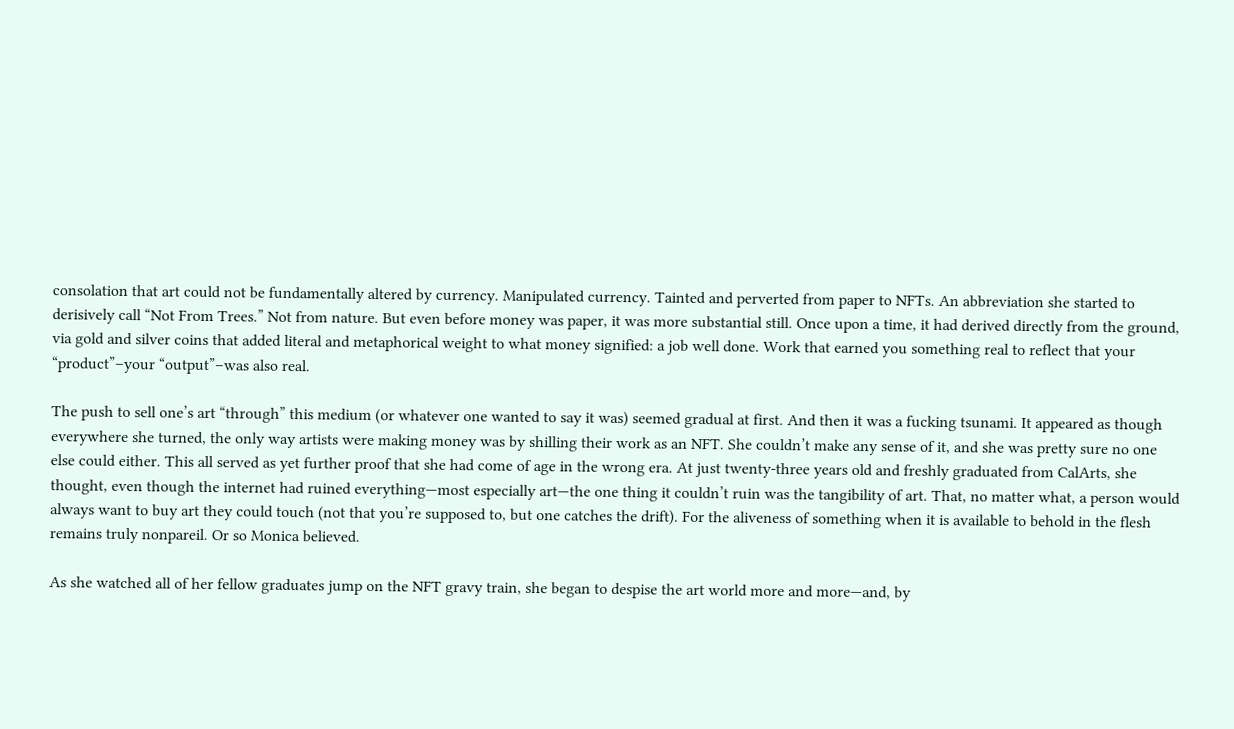consolation that art could not be fundamentally altered by currency. Manipulated currency. Tainted and perverted from paper to NFTs. An abbreviation she started to derisively call “Not From Trees.” Not from nature. But even before money was paper, it was more substantial still. Once upon a time, it had derived directly from the ground, via gold and silver coins that added literal and metaphorical weight to what money signified: a job well done. Work that earned you something real to reflect that your “product”–your “output”–was also real.

The push to sell one’s art “through” this medium (or whatever one wanted to say it was) seemed gradual at first. And then it was a fucking tsunami. It appeared as though everywhere she turned, the only way artists were making money was by shilling their work as an NFT. She couldn’t make any sense of it, and she was pretty sure no one else could either. This all served as yet further proof that she had come of age in the wrong era. At just twenty-three years old and freshly graduated from CalArts, she thought, even though the internet had ruined everything—most especially art—the one thing it couldn’t ruin was the tangibility of art. That, no matter what, a person would always want to buy art they could touch (not that you’re supposed to, but one catches the drift). For the aliveness of something when it is available to behold in the flesh remains truly nonpareil. Or so Monica believed.

As she watched all of her fellow graduates jump on the NFT gravy train, she began to despise the art world more and more—and, by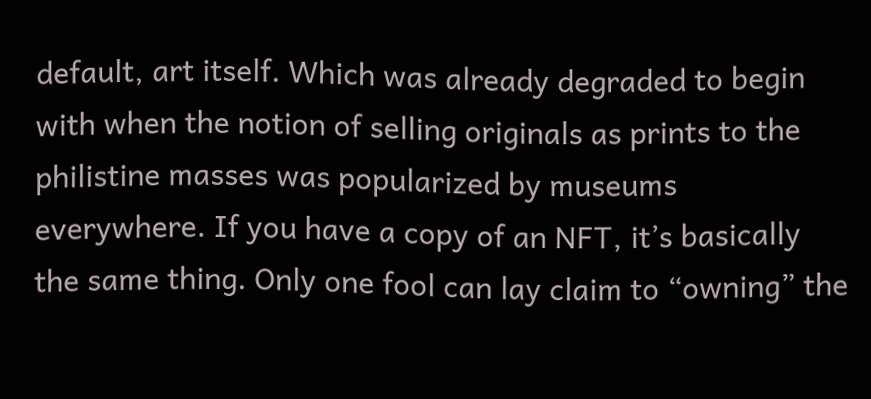default, art itself. Which was already degraded to begin with when the notion of selling originals as prints to the philistine masses was popularized by museums everywhere. If you have a copy of an NFT, it’s basically the same thing. Only one fool can lay claim to “owning” the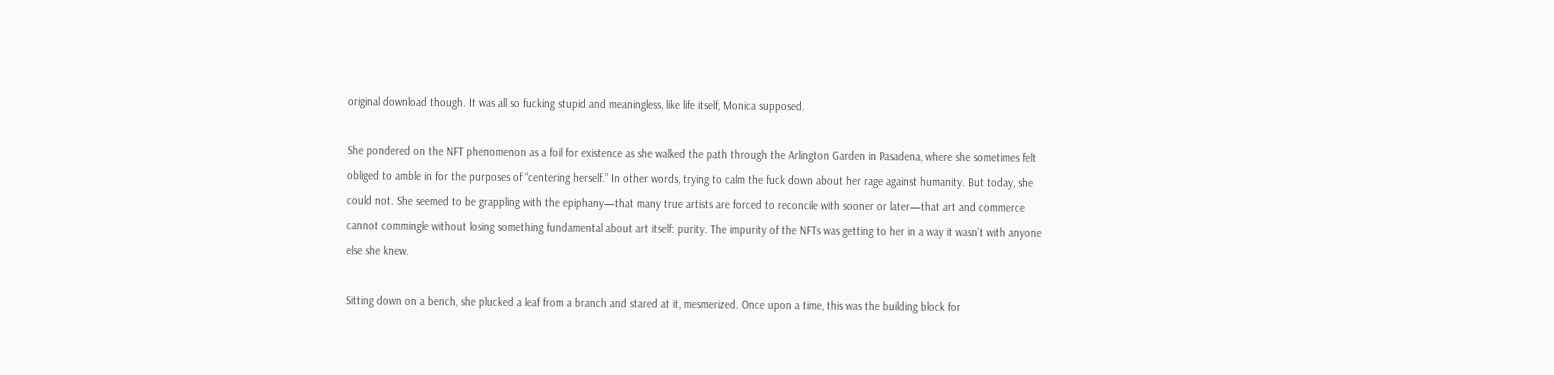original download though. It was all so fucking stupid and meaningless, like life itself, Monica supposed.

She pondered on the NFT phenomenon as a foil for existence as she walked the path through the Arlington Garden in Pasadena, where she sometimes felt obliged to amble in for the purposes of “centering herself.” In other words, trying to calm the fuck down about her rage against humanity. But today, she could not. She seemed to be grappling with the epiphany—that many true artists are forced to reconcile with sooner or later—that art and commerce cannot commingle without losing something fundamental about art itself: purity. The impurity of the NFTs was getting to her in a way it wasn’t with anyone else she knew.

Sitting down on a bench, she plucked a leaf from a branch and stared at it, mesmerized. Once upon a time, this was the building block for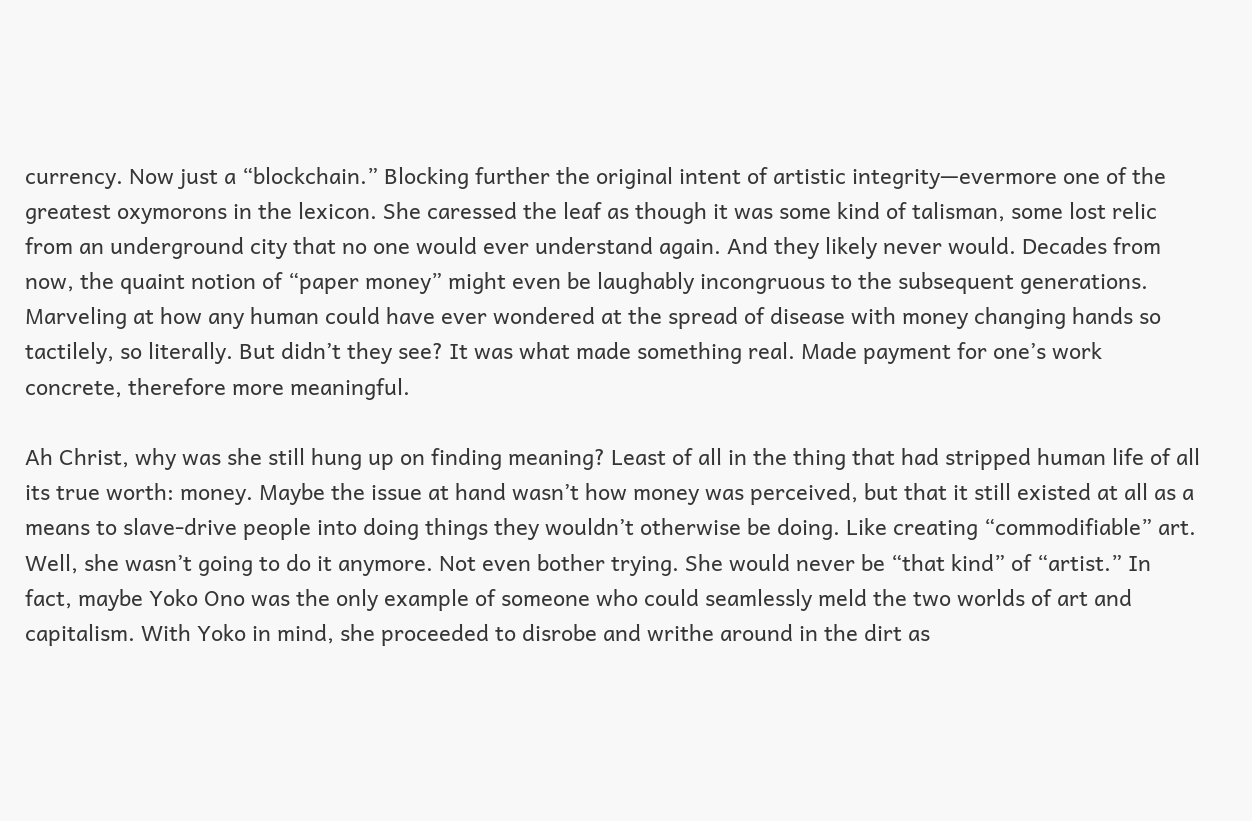currency. Now just a “blockchain.” Blocking further the original intent of artistic integrity—evermore one of the greatest oxymorons in the lexicon. She caressed the leaf as though it was some kind of talisman, some lost relic from an underground city that no one would ever understand again. And they likely never would. Decades from now, the quaint notion of “paper money” might even be laughably incongruous to the subsequent generations. Marveling at how any human could have ever wondered at the spread of disease with money changing hands so tactilely, so literally. But didn’t they see? It was what made something real. Made payment for one’s work concrete, therefore more meaningful.

Ah Christ, why was she still hung up on finding meaning? Least of all in the thing that had stripped human life of all its true worth: money. Maybe the issue at hand wasn’t how money was perceived, but that it still existed at all as a means to slave-drive people into doing things they wouldn’t otherwise be doing. Like creating “commodifiable” art. Well, she wasn’t going to do it anymore. Not even bother trying. She would never be “that kind” of “artist.” In fact, maybe Yoko Ono was the only example of someone who could seamlessly meld the two worlds of art and capitalism. With Yoko in mind, she proceeded to disrobe and writhe around in the dirt as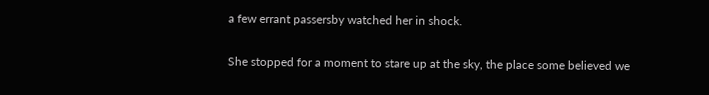a few errant passersby watched her in shock.

She stopped for a moment to stare up at the sky, the place some believed we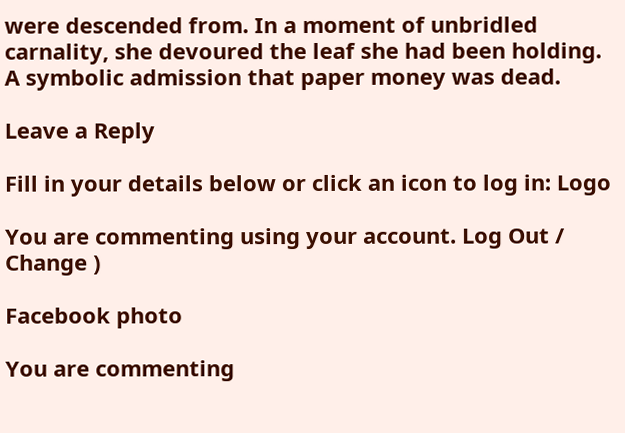were descended from. In a moment of unbridled carnality, she devoured the leaf she had been holding. A symbolic admission that paper money was dead.

Leave a Reply

Fill in your details below or click an icon to log in: Logo

You are commenting using your account. Log Out /  Change )

Facebook photo

You are commenting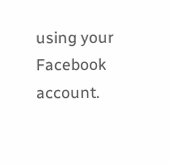using your Facebook account.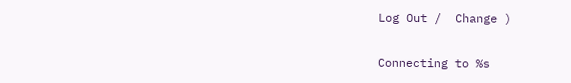Log Out /  Change )

Connecting to %s